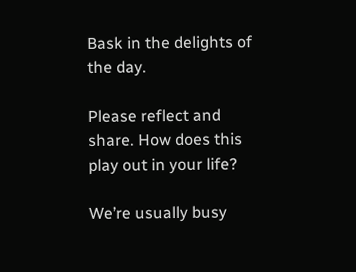Bask in the delights of the day.

Please reflect and share. How does this play out in your life?

We’re usually busy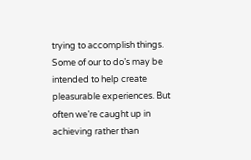trying to accomplish things. Some of our to do’s may be intended to help create pleasurable experiences. But often we’re caught up in achieving rather than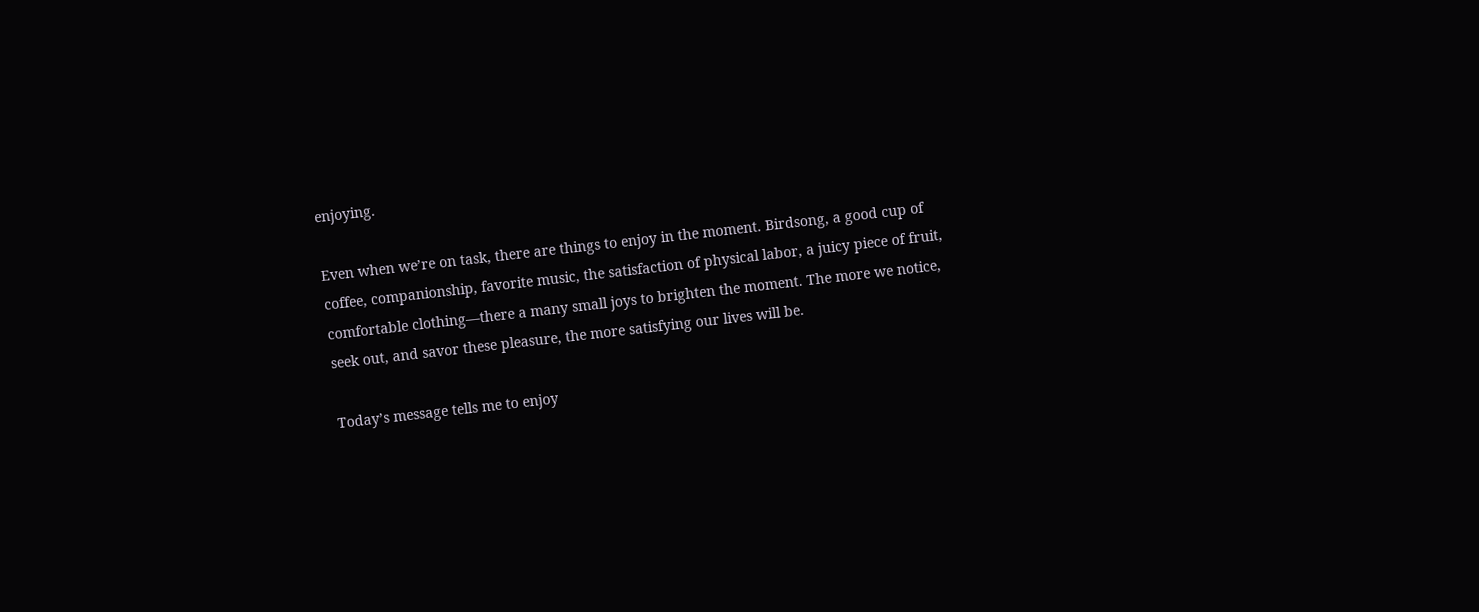enjoying.

Even when we’re on task, there are things to enjoy in the moment. Birdsong, a good cup of coffee, companionship, favorite music, the satisfaction of physical labor, a juicy piece of fruit, comfortable clothing—there a many small joys to brighten the moment. The more we notice, seek out, and savor these pleasure, the more satisfying our lives will be.

Today’s message tells me to enjoy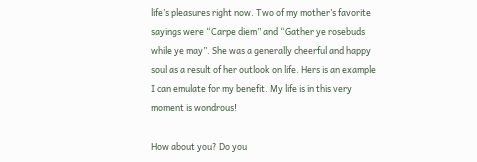life’s pleasures right now. Two of my mother’s favorite sayings were “Carpe diem” and “Gather ye rosebuds while ye may”. She was a generally cheerful and happy soul as a result of her outlook on life. Hers is an example I can emulate for my benefit. My life is in this very moment is wondrous!

How about you? Do you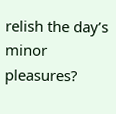relish the day’s minor pleasures?